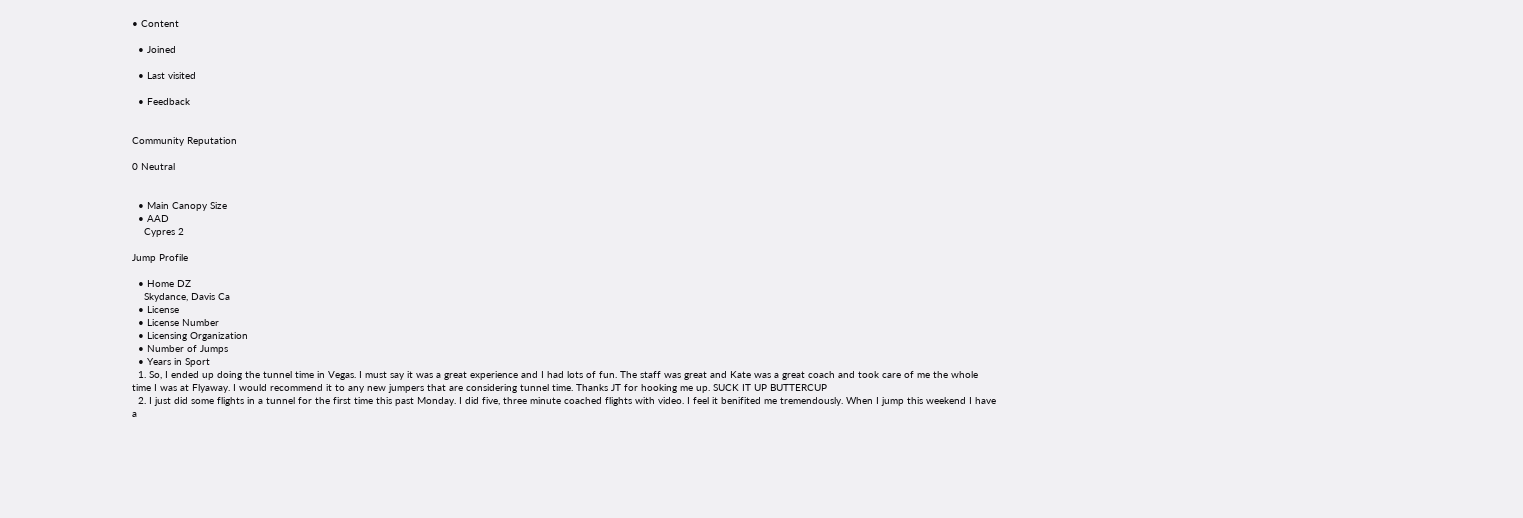• Content

  • Joined

  • Last visited

  • Feedback


Community Reputation

0 Neutral


  • Main Canopy Size
  • AAD
    Cypres 2

Jump Profile

  • Home DZ
    Skydance, Davis Ca
  • License
  • License Number
  • Licensing Organization
  • Number of Jumps
  • Years in Sport
  1. So, I ended up doing the tunnel time in Vegas. I must say it was a great experience and I had lots of fun. The staff was great and Kate was a great coach and took care of me the whole time I was at Flyaway. I would recommend it to any new jumpers that are considering tunnel time. Thanks JT for hooking me up. SUCK IT UP BUTTERCUP
  2. I just did some flights in a tunnel for the first time this past Monday. I did five, three minute coached flights with video. I feel it benifited me tremendously. When I jump this weekend I have a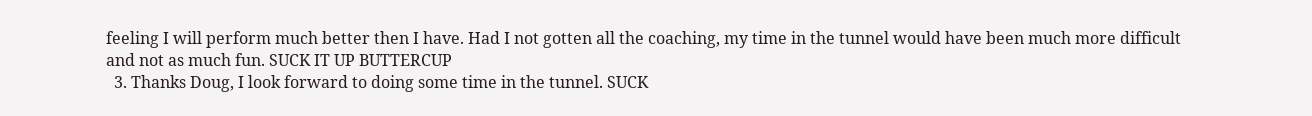feeling I will perform much better then I have. Had I not gotten all the coaching, my time in the tunnel would have been much more difficult and not as much fun. SUCK IT UP BUTTERCUP
  3. Thanks Doug, I look forward to doing some time in the tunnel. SUCK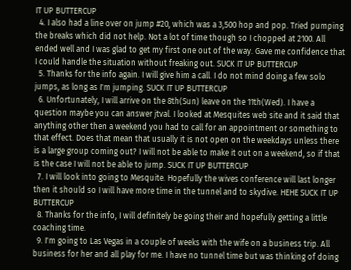IT UP BUTTERCUP
  4. I also had a line over on jump #20, which was a 3,500 hop and pop. Tried pumping the breaks which did not help. Not a lot of time though so I chopped at 2100. All ended well and I was glad to get my first one out of the way. Gave me confidence that I could handle the situation without freaking out. SUCK IT UP BUTTERCUP
  5. Thanks for the info again. I will give him a call. I do not mind doing a few solo jumps, as long as I'm jumping. SUCK IT UP BUTTERCUP
  6. Unfortunately, I will arrive on the 8th(Sun) leave on the 11th(Wed). I have a question maybe you can answer jtval. I looked at Mesquites web site and it said that anything other then a weekend you had to call for an appointment or something to that effect. Does that mean that usually it is not open on the weekdays unless there is a large group coming out? I will not be able to make it out on a weekend, so if that is the case I will not be able to jump. SUCK IT UP BUTTERCUP
  7. I will look into going to Mesquite. Hopefully the wives conference will last longer then it should so I will have more time in the tunnel and to skydive. HEHE SUCK IT UP BUTTERCUP
  8. Thanks for the info, I will definitely be going their and hopefully getting a little coaching time.
  9. I'm going to Las Vegas in a couple of weeks with the wife on a business trip. All business for her and all play for me. I have no tunnel time but was thinking of doing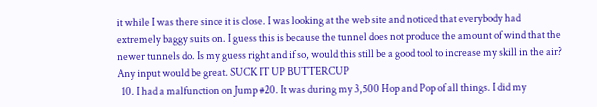it while I was there since it is close. I was looking at the web site and noticed that everybody had extremely baggy suits on. I guess this is because the tunnel does not produce the amount of wind that the newer tunnels do. Is my guess right and if so, would this still be a good tool to increase my skill in the air? Any input would be great. SUCK IT UP BUTTERCUP
  10. I had a malfunction on Jump #20. It was during my 3,500 Hop and Pop of all things. I did my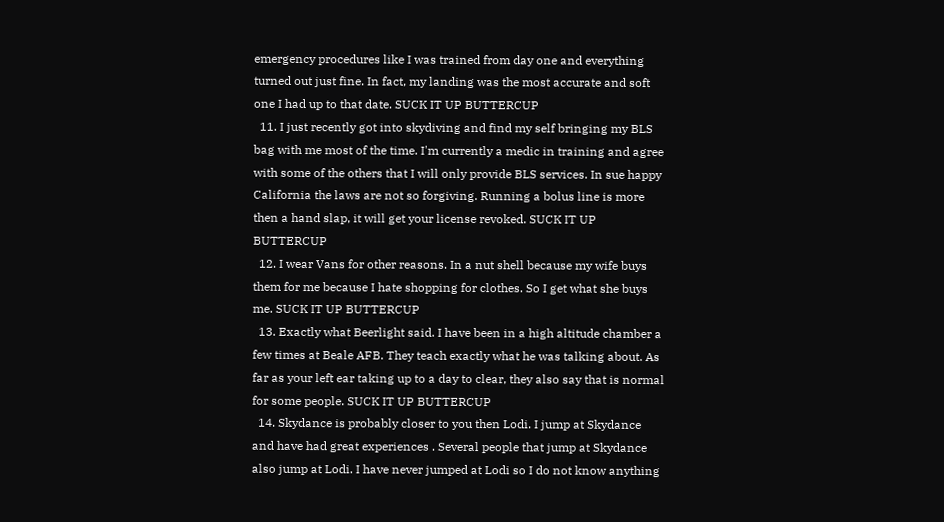emergency procedures like I was trained from day one and everything turned out just fine. In fact, my landing was the most accurate and soft one I had up to that date. SUCK IT UP BUTTERCUP
  11. I just recently got into skydiving and find my self bringing my BLS bag with me most of the time. I'm currently a medic in training and agree with some of the others that I will only provide BLS services. In sue happy California the laws are not so forgiving. Running a bolus line is more then a hand slap, it will get your license revoked. SUCK IT UP BUTTERCUP
  12. I wear Vans for other reasons. In a nut shell because my wife buys them for me because I hate shopping for clothes. So I get what she buys me. SUCK IT UP BUTTERCUP
  13. Exactly what Beerlight said. I have been in a high altitude chamber a few times at Beale AFB. They teach exactly what he was talking about. As far as your left ear taking up to a day to clear, they also say that is normal for some people. SUCK IT UP BUTTERCUP
  14. Skydance is probably closer to you then Lodi. I jump at Skydance and have had great experiences . Several people that jump at Skydance also jump at Lodi. I have never jumped at Lodi so I do not know anything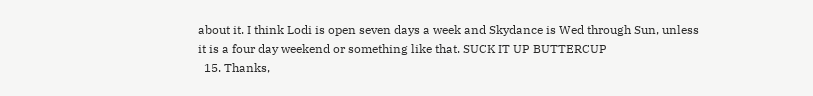about it. I think Lodi is open seven days a week and Skydance is Wed through Sun, unless it is a four day weekend or something like that. SUCK IT UP BUTTERCUP
  15. Thanks,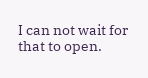I can not wait for that to open.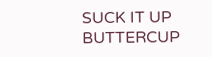SUCK IT UP BUTTERCUP